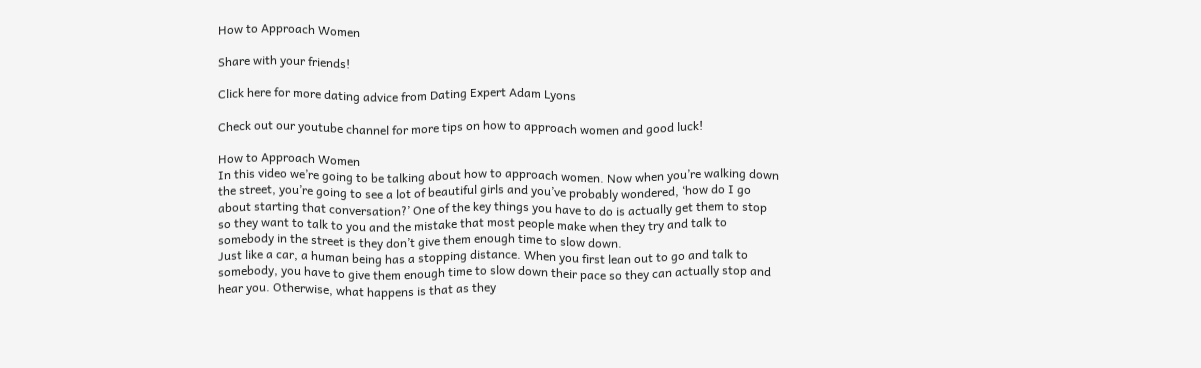How to Approach Women

Share with your friends!

Click here for more dating advice from Dating Expert Adam Lyons

Check out our youtube channel for more tips on how to approach women and good luck!

How to Approach Women
In this video we’re going to be talking about how to approach women. Now when you’re walking down the street, you’re going to see a lot of beautiful girls and you’ve probably wondered, ‘how do I go about starting that conversation?’ One of the key things you have to do is actually get them to stop so they want to talk to you and the mistake that most people make when they try and talk to somebody in the street is they don’t give them enough time to slow down.
Just like a car, a human being has a stopping distance. When you first lean out to go and talk to somebody, you have to give them enough time to slow down their pace so they can actually stop and hear you. Otherwise, what happens is that as they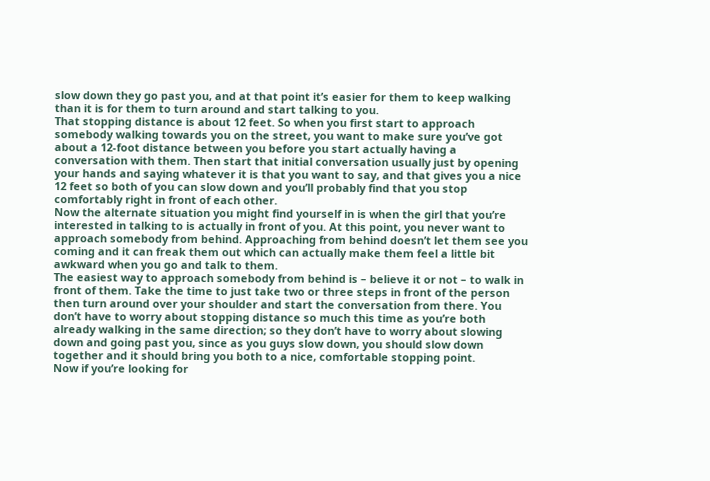slow down they go past you, and at that point it’s easier for them to keep walking than it is for them to turn around and start talking to you.
That stopping distance is about 12 feet. So when you first start to approach somebody walking towards you on the street, you want to make sure you’ve got about a 12-foot distance between you before you start actually having a conversation with them. Then start that initial conversation usually just by opening your hands and saying whatever it is that you want to say, and that gives you a nice 12 feet so both of you can slow down and you’ll probably find that you stop comfortably right in front of each other.
Now the alternate situation you might find yourself in is when the girl that you’re interested in talking to is actually in front of you. At this point, you never want to approach somebody from behind. Approaching from behind doesn’t let them see you coming and it can freak them out which can actually make them feel a little bit awkward when you go and talk to them.
The easiest way to approach somebody from behind is – believe it or not – to walk in front of them. Take the time to just take two or three steps in front of the person then turn around over your shoulder and start the conversation from there. You don’t have to worry about stopping distance so much this time as you’re both already walking in the same direction; so they don’t have to worry about slowing down and going past you, since as you guys slow down, you should slow down together and it should bring you both to a nice, comfortable stopping point.
Now if you’re looking for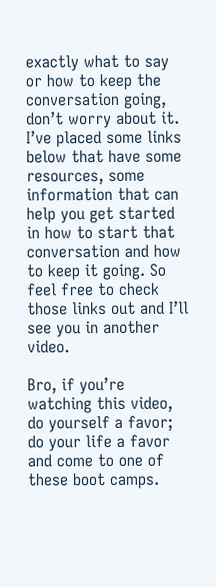exactly what to say or how to keep the conversation going, don’t worry about it. I’ve placed some links below that have some resources, some information that can help you get started in how to start that conversation and how to keep it going. So feel free to check those links out and I’ll see you in another video.

Bro, if you’re watching this video, do yourself a favor; do your life a favor and come to one of these boot camps.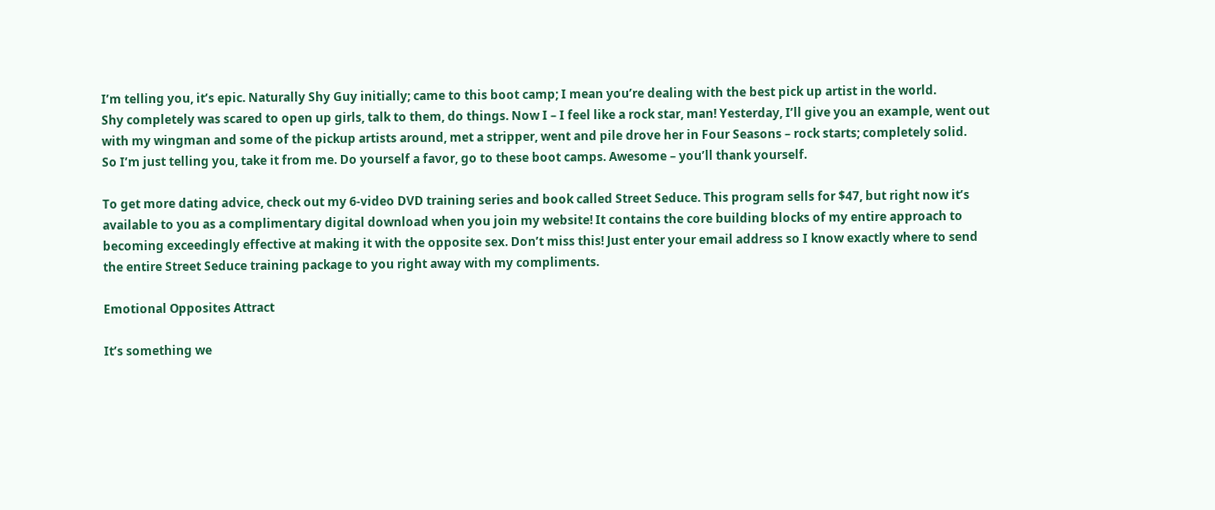I’m telling you, it’s epic. Naturally Shy Guy initially; came to this boot camp; I mean you’re dealing with the best pick up artist in the world.
Shy completely was scared to open up girls, talk to them, do things. Now I – I feel like a rock star, man! Yesterday, I’ll give you an example, went out with my wingman and some of the pickup artists around, met a stripper, went and pile drove her in Four Seasons – rock starts; completely solid.
So I’m just telling you, take it from me. Do yourself a favor, go to these boot camps. Awesome – you’ll thank yourself.

To get more dating advice, check out my 6-video DVD training series and book called Street Seduce. This program sells for $47, but right now it’s available to you as a complimentary digital download when you join my website! It contains the core building blocks of my entire approach to becoming exceedingly effective at making it with the opposite sex. Don’t miss this! Just enter your email address so I know exactly where to send the entire Street Seduce training package to you right away with my compliments.

Emotional Opposites Attract

It’s something we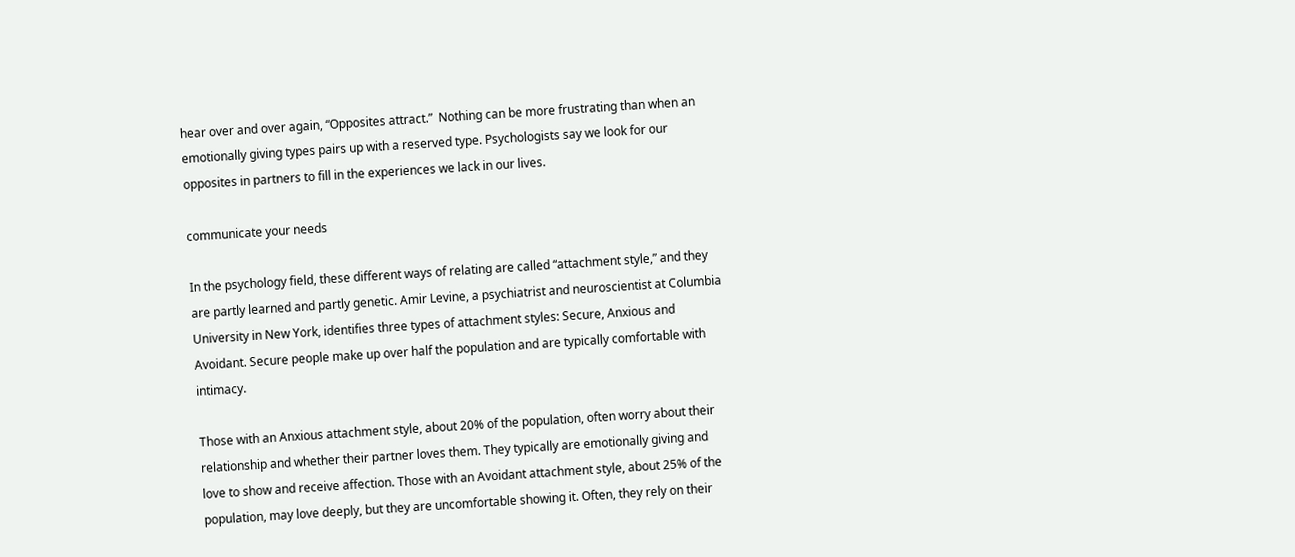hear over and over again, “Opposites attract.”  Nothing can be more frustrating than when an emotionally giving types pairs up with a reserved type. Psychologists say we look for our opposites in partners to fill in the experiences we lack in our lives.

communicate your needs

In the psychology field, these different ways of relating are called “attachment style,” and they are partly learned and partly genetic. Amir Levine, a psychiatrist and neuroscientist at Columbia University in New York, identifies three types of attachment styles: Secure, Anxious and Avoidant. Secure people make up over half the population and are typically comfortable with intimacy.

Those with an Anxious attachment style, about 20% of the population, often worry about their relationship and whether their partner loves them. They typically are emotionally giving and love to show and receive affection. Those with an Avoidant attachment style, about 25% of the population, may love deeply, but they are uncomfortable showing it. Often, they rely on their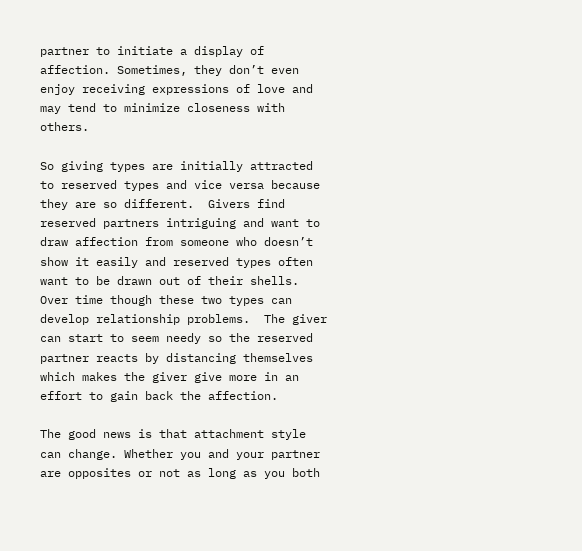partner to initiate a display of affection. Sometimes, they don’t even enjoy receiving expressions of love and may tend to minimize closeness with others.

So giving types are initially attracted to reserved types and vice versa because they are so different.  Givers find reserved partners intriguing and want to draw affection from someone who doesn’t show it easily and reserved types often want to be drawn out of their shells.  Over time though these two types can develop relationship problems.  The giver can start to seem needy so the reserved partner reacts by distancing themselves which makes the giver give more in an effort to gain back the affection.

The good news is that attachment style can change. Whether you and your partner are opposites or not as long as you both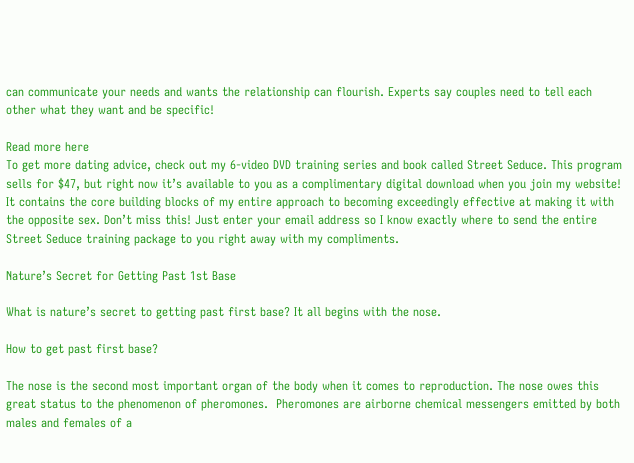can communicate your needs and wants the relationship can flourish. Experts say couples need to tell each other what they want and be specific!

Read more here
To get more dating advice, check out my 6-video DVD training series and book called Street Seduce. This program sells for $47, but right now it’s available to you as a complimentary digital download when you join my website! It contains the core building blocks of my entire approach to becoming exceedingly effective at making it with the opposite sex. Don’t miss this! Just enter your email address so I know exactly where to send the entire Street Seduce training package to you right away with my compliments.

Nature’s Secret for Getting Past 1st Base

What is nature’s secret to getting past first base? It all begins with the nose.

How to get past first base?

The nose is the second most important organ of the body when it comes to reproduction. The nose owes this great status to the phenomenon of pheromones.  Pheromones are airborne chemical messengers emitted by both males and females of a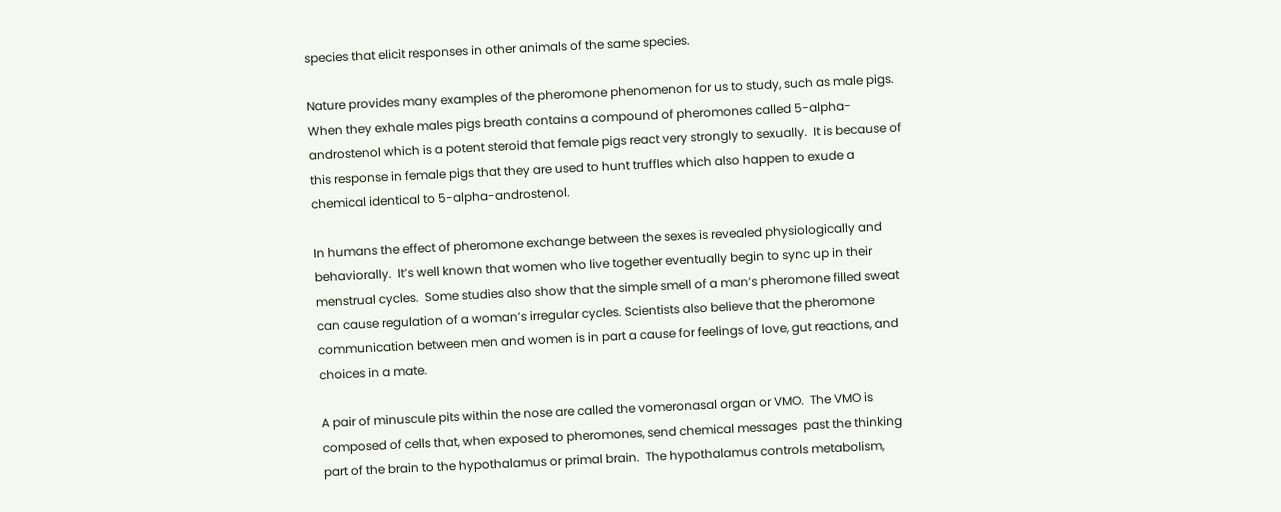species that elicit responses in other animals of the same species.

Nature provides many examples of the pheromone phenomenon for us to study, such as male pigs. When they exhale males pigs breath contains a compound of pheromones called 5-alpha-androstenol which is a potent steroid that female pigs react very strongly to sexually.  It is because of this response in female pigs that they are used to hunt truffles which also happen to exude a chemical identical to 5-alpha-androstenol.

In humans the effect of pheromone exchange between the sexes is revealed physiologically and behaviorally.  It’s well known that women who live together eventually begin to sync up in their menstrual cycles.  Some studies also show that the simple smell of a man’s pheromone filled sweat can cause regulation of a woman’s irregular cycles. Scientists also believe that the pheromone communication between men and women is in part a cause for feelings of love, gut reactions, and choices in a mate.

A pair of minuscule pits within the nose are called the vomeronasal organ or VMO.  The VMO is composed of cells that, when exposed to pheromones, send chemical messages  past the thinking part of the brain to the hypothalamus or primal brain.  The hypothalamus controls metabolism,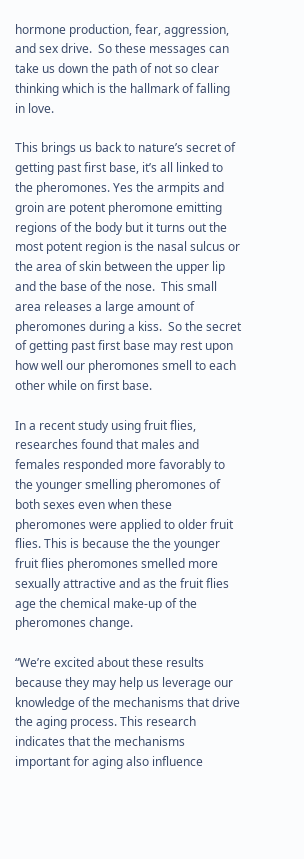hormone production, fear, aggression, and sex drive.  So these messages can take us down the path of not so clear thinking which is the hallmark of falling in love.

This brings us back to nature’s secret of getting past first base, it’s all linked to the pheromones. Yes the armpits and groin are potent pheromone emitting regions of the body but it turns out the most potent region is the nasal sulcus or the area of skin between the upper lip and the base of the nose.  This small area releases a large amount of pheromones during a kiss.  So the secret of getting past first base may rest upon how well our pheromones smell to each other while on first base.

In a recent study using fruit flies, researches found that males and females responded more favorably to the younger smelling pheromones of both sexes even when these pheromones were applied to older fruit flies. This is because the the younger fruit flies pheromones smelled more sexually attractive and as the fruit flies age the chemical make-up of the pheromones change.

“We’re excited about these results because they may help us leverage our knowledge of the mechanisms that drive the aging process. This research indicates that the mechanisms important for aging also influence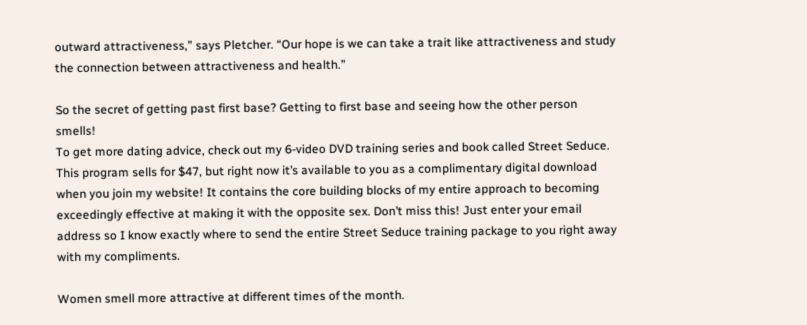outward attractiveness,” says Pletcher. “Our hope is we can take a trait like attractiveness and study the connection between attractiveness and health.”

So the secret of getting past first base? Getting to first base and seeing how the other person smells!
To get more dating advice, check out my 6-video DVD training series and book called Street Seduce. This program sells for $47, but right now it’s available to you as a complimentary digital download when you join my website! It contains the core building blocks of my entire approach to becoming exceedingly effective at making it with the opposite sex. Don’t miss this! Just enter your email address so I know exactly where to send the entire Street Seduce training package to you right away with my compliments.

Women smell more attractive at different times of the month.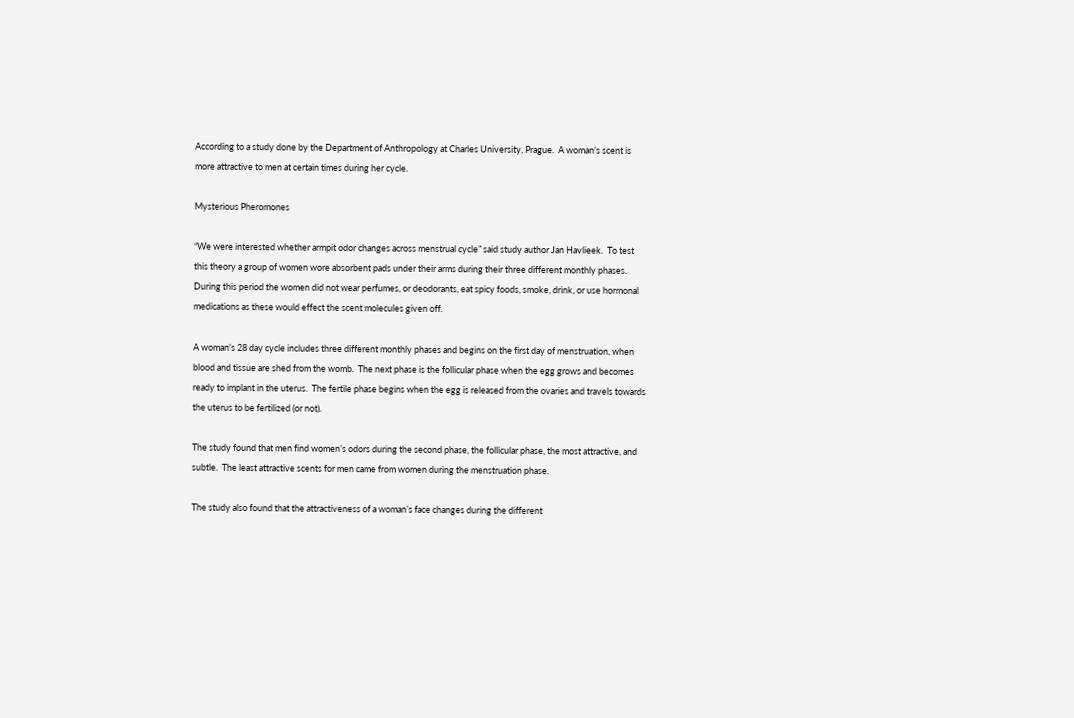According to a study done by the Department of Anthropology at Charles University, Prague.  A woman’s scent is more attractive to men at certain times during her cycle.

Mysterious Pheromones

“We were interested whether armpit odor changes across menstrual cycle” said study author Jan Havlieek.  To test this theory a group of women wore absorbent pads under their arms during their three different monthly phases.  During this period the women did not wear perfumes, or deodorants, eat spicy foods, smoke, drink, or use hormonal medications as these would effect the scent molecules given off.

A woman’s 28 day cycle includes three different monthly phases and begins on the first day of menstruation, when blood and tissue are shed from the womb.  The next phase is the follicular phase when the egg grows and becomes ready to implant in the uterus.  The fertile phase begins when the egg is released from the ovaries and travels towards the uterus to be fertilized (or not).

The study found that men find women’s odors during the second phase, the follicular phase, the most attractive, and subtle.  The least attractive scents for men came from women during the menstruation phase.

The study also found that the attractiveness of a woman’s face changes during the different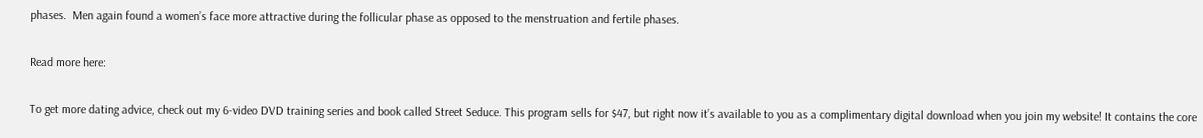phases.  Men again found a women’s face more attractive during the follicular phase as opposed to the menstruation and fertile phases.

Read more here:

To get more dating advice, check out my 6-video DVD training series and book called Street Seduce. This program sells for $47, but right now it’s available to you as a complimentary digital download when you join my website! It contains the core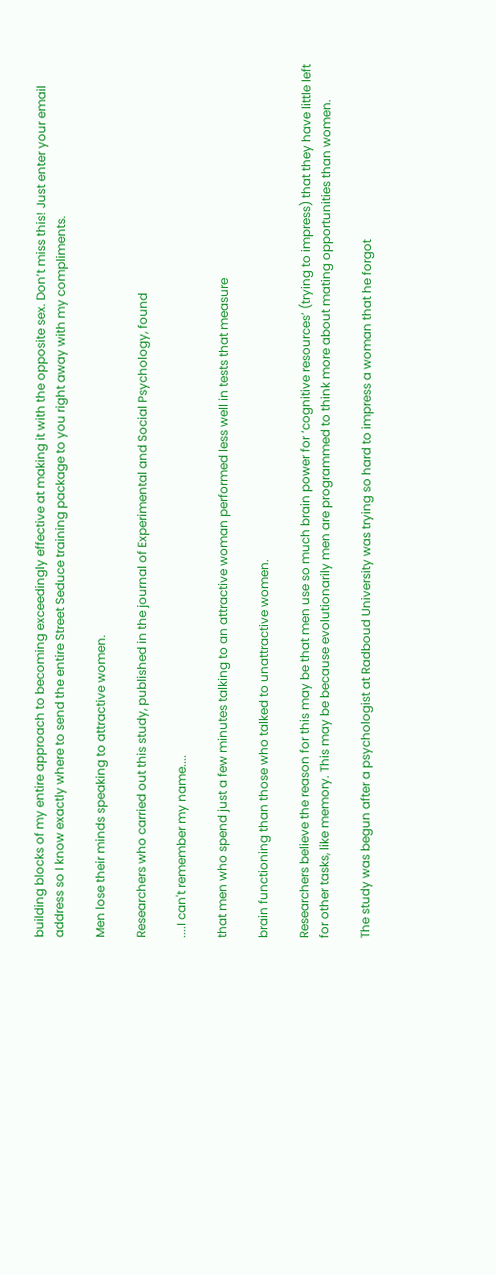building blocks of my entire approach to becoming exceedingly effective at making it with the opposite sex. Don’t miss this! Just enter your email address so I know exactly where to send the entire Street Seduce training package to you right away with my compliments.

Men lose their minds speaking to attractive women.

Researchers who carried out this study, published in the journal of Experimental and Social Psychology, found

....I can't remember my name....

that men who spend just a few minutes talking to an attractive woman performed less well in tests that measure

brain functioning than those who talked to unattractive women.

Researchers believe the reason for this may be that men use so much brain power for ‘cognitive resources’ (trying to impress) that they have little left for other tasks, like memory. This may be because evolutionarily men are programmed to think more about mating opportunities than women.

The study was begun after a psychologist at Radboud University was trying so hard to impress a woman that he forgot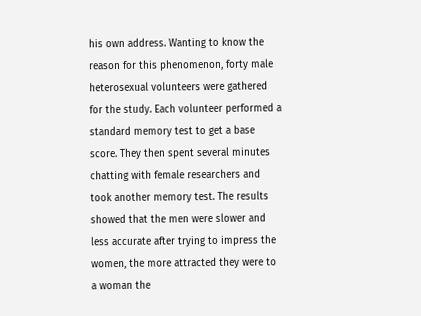his own address. Wanting to know the reason for this phenomenon, forty male heterosexual volunteers were gathered for the study. Each volunteer performed a standard memory test to get a base score. They then spent several minutes chatting with female researchers and took another memory test. The results showed that the men were slower and less accurate after trying to impress the women, the more attracted they were to a woman the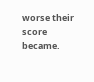worse their score became.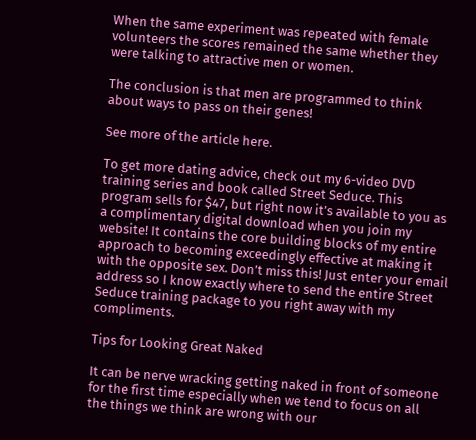When the same experiment was repeated with female volunteers the scores remained the same whether they were talking to attractive men or women.

The conclusion is that men are programmed to think about ways to pass on their genes!

See more of the article here.

To get more dating advice, check out my 6-video DVD training series and book called Street Seduce. This program sells for $47, but right now it’s available to you as a complimentary digital download when you join my website! It contains the core building blocks of my entire approach to becoming exceedingly effective at making it with the opposite sex. Don’t miss this! Just enter your email address so I know exactly where to send the entire Street Seduce training package to you right away with my compliments.

Tips for Looking Great Naked

It can be nerve wracking getting naked in front of someone for the first time especially when we tend to focus on all the things we think are wrong with our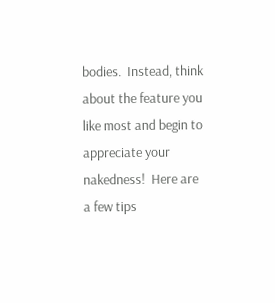bodies.  Instead, think about the feature you like most and begin to appreciate your nakedness!  Here are a few tips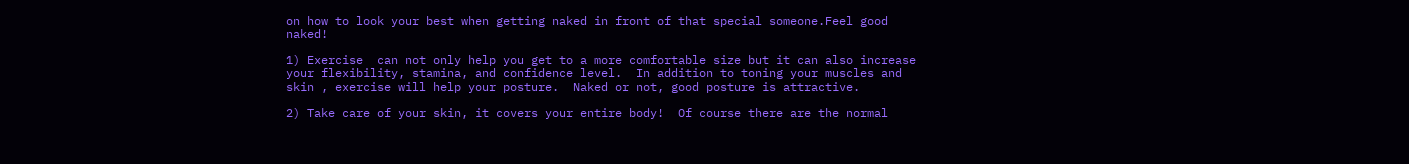on how to look your best when getting naked in front of that special someone.Feel good naked!

1) Exercise  can not only help you get to a more comfortable size but it can also increase your flexibility, stamina, and confidence level.  In addition to toning your muscles and skin , exercise will help your posture.  Naked or not, good posture is attractive.

2) Take care of your skin, it covers your entire body!  Of course there are the normal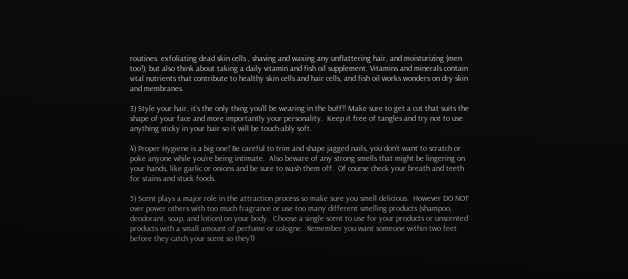routines: exfoliating dead skin cells , shaving and waxing any unflattering hair, and moisturizing (men too!); but also think about taking a daily vitamin and fish oil supplement. Vitamins and minerals contain vital nutrients that contribute to healthy skin cells and hair cells, and fish oil works wonders on dry skin and membranes.

3) Style your hair, it’s the only thing you’ll be wearing in the buff!! Make sure to get a cut that suits the shape of your face and more importantly your personality.  Keep it free of tangles and try not to use anything sticky in your hair so it will be touch-ably soft.

4) Proper Hygiene is a big one! Be careful to trim and shape jagged nails, you don’t want to scratch or poke anyone while you’re being intimate.  Also beware of any strong smells that might be lingering on your hands, like garlic or onions and be sure to wash them off.  Of course check your breath and teeth for stains and stuck foods.

5) Scent plays a major role in the attraction process so make sure you smell delicious.  However DO NOT over power others with too much fragrance or use too many different smelling products (shampoo, deodorant, soap, and lotion) on your body.  Choose a single scent to use for your products or unscented products with a small amount of perfume or cologne.  Remember you want someone within two feet before they catch your scent so they’ll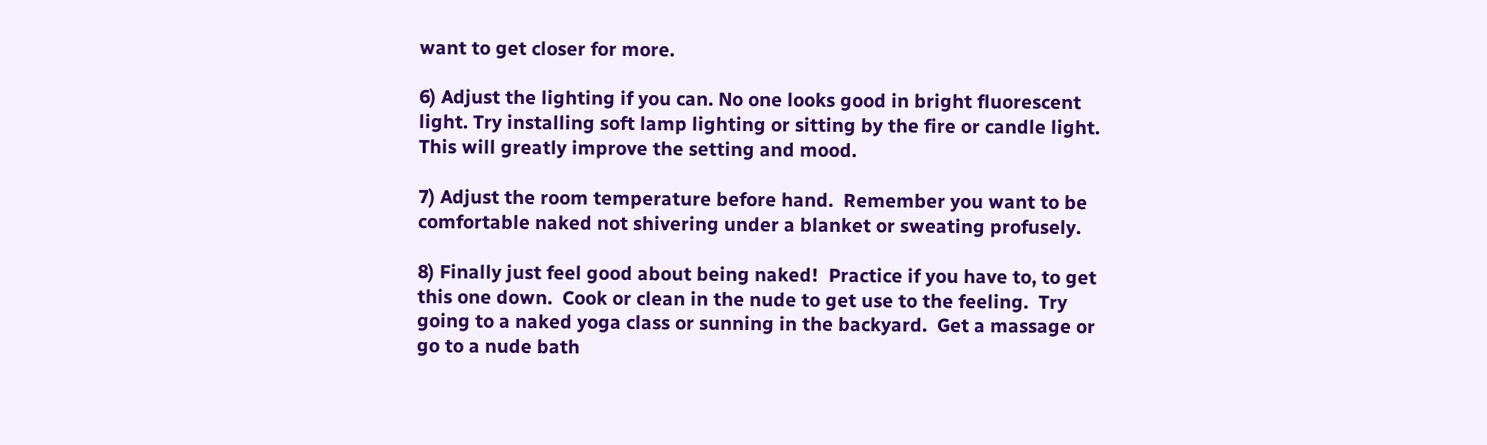want to get closer for more.

6) Adjust the lighting if you can. No one looks good in bright fluorescent light. Try installing soft lamp lighting or sitting by the fire or candle light.  This will greatly improve the setting and mood.

7) Adjust the room temperature before hand.  Remember you want to be comfortable naked not shivering under a blanket or sweating profusely.

8) Finally just feel good about being naked!  Practice if you have to, to get this one down.  Cook or clean in the nude to get use to the feeling.  Try going to a naked yoga class or sunning in the backyard.  Get a massage or go to a nude bath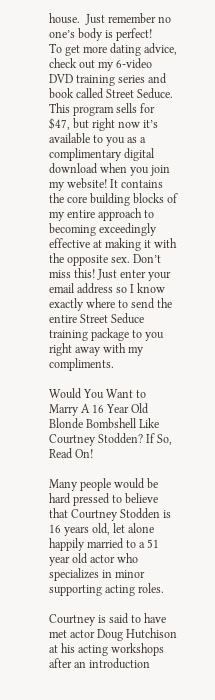house.  Just remember no one’s body is perfect!
To get more dating advice, check out my 6-video DVD training series and book called Street Seduce. This program sells for $47, but right now it’s available to you as a complimentary digital download when you join my website! It contains the core building blocks of my entire approach to becoming exceedingly effective at making it with the opposite sex. Don’t miss this! Just enter your email address so I know exactly where to send the entire Street Seduce training package to you right away with my compliments.

Would You Want to Marry A 16 Year Old Blonde Bombshell Like Courtney Stodden? If So, Read On!

Many people would be hard pressed to believe that Courtney Stodden is 16 years old, let alone happily married to a 51 year old actor who specializes in minor supporting acting roles.

Courtney is said to have met actor Doug Hutchison at his acting workshops after an introduction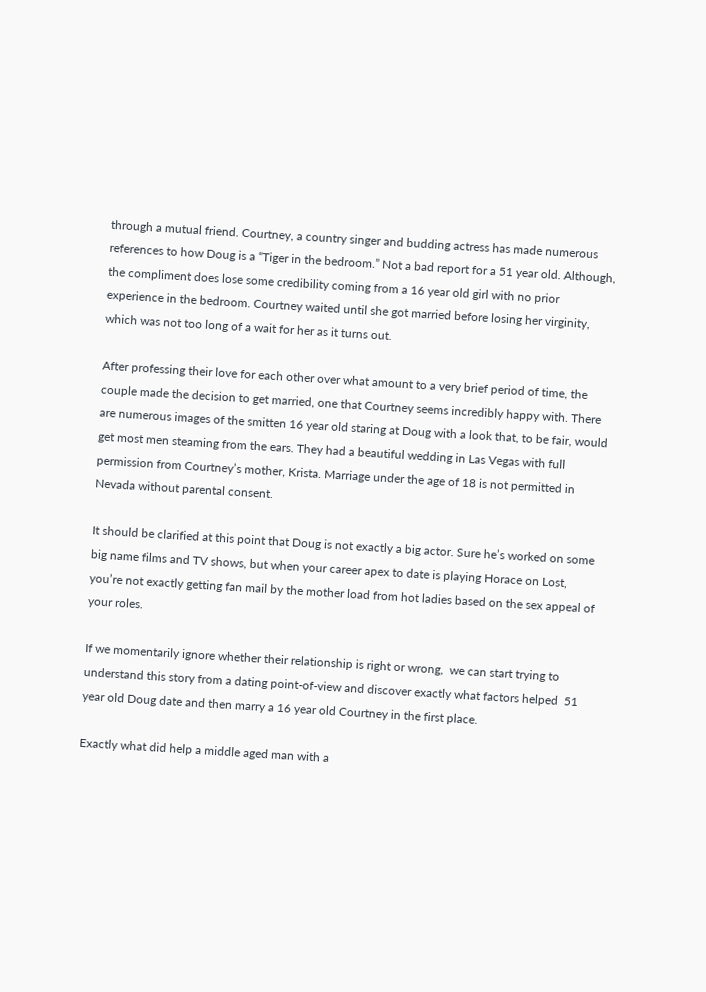through a mutual friend. Courtney, a country singer and budding actress has made numerous references to how Doug is a “Tiger in the bedroom.” Not a bad report for a 51 year old. Although, the compliment does lose some credibility coming from a 16 year old girl with no prior experience in the bedroom. Courtney waited until she got married before losing her virginity, which was not too long of a wait for her as it turns out.

After professing their love for each other over what amount to a very brief period of time, the couple made the decision to get married, one that Courtney seems incredibly happy with. There are numerous images of the smitten 16 year old staring at Doug with a look that, to be fair, would get most men steaming from the ears. They had a beautiful wedding in Las Vegas with full permission from Courtney’s mother, Krista. Marriage under the age of 18 is not permitted in Nevada without parental consent.

It should be clarified at this point that Doug is not exactly a big actor. Sure he’s worked on some big name films and TV shows, but when your career apex to date is playing Horace on Lost, you’re not exactly getting fan mail by the mother load from hot ladies based on the sex appeal of your roles.

If we momentarily ignore whether their relationship is right or wrong,  we can start trying to understand this story from a dating point-of-view and discover exactly what factors helped  51 year old Doug date and then marry a 16 year old Courtney in the first place.

Exactly what did help a middle aged man with a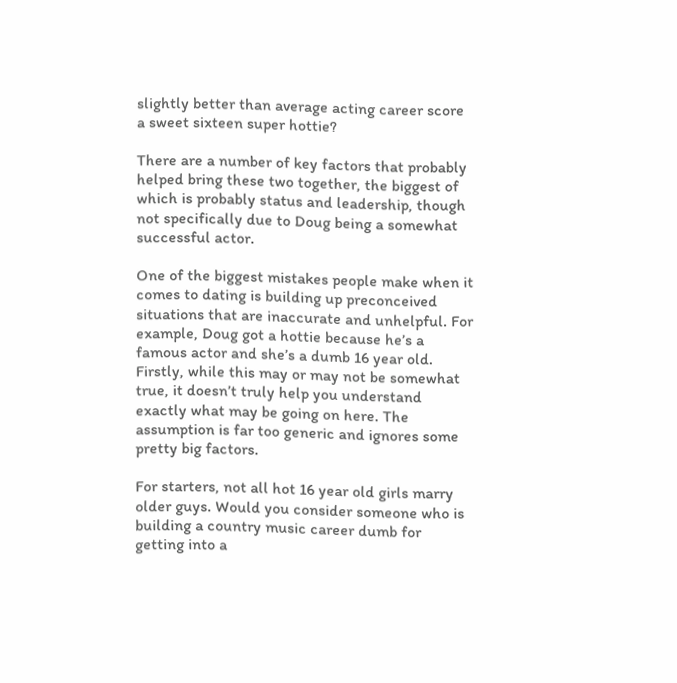slightly better than average acting career score a sweet sixteen super hottie?

There are a number of key factors that probably helped bring these two together, the biggest of which is probably status and leadership, though not specifically due to Doug being a somewhat successful actor.

One of the biggest mistakes people make when it comes to dating is building up preconceived situations that are inaccurate and unhelpful. For example, Doug got a hottie because he’s a famous actor and she’s a dumb 16 year old. Firstly, while this may or may not be somewhat true, it doesn’t truly help you understand exactly what may be going on here. The assumption is far too generic and ignores some pretty big factors.

For starters, not all hot 16 year old girls marry older guys. Would you consider someone who is building a country music career dumb for getting into a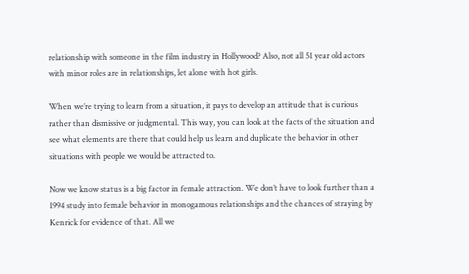relationship with someone in the film industry in Hollywood? Also, not all 51 year old actors with minor roles are in relationships, let alone with hot girls.

When we’re trying to learn from a situation, it pays to develop an attitude that is curious rather than dismissive or judgmental. This way, you can look at the facts of the situation and see what elements are there that could help us learn and duplicate the behavior in other situations with people we would be attracted to.

Now we know status is a big factor in female attraction. We don’t have to look further than a 1994 study into female behavior in monogamous relationships and the chances of straying by Kenrick for evidence of that. All we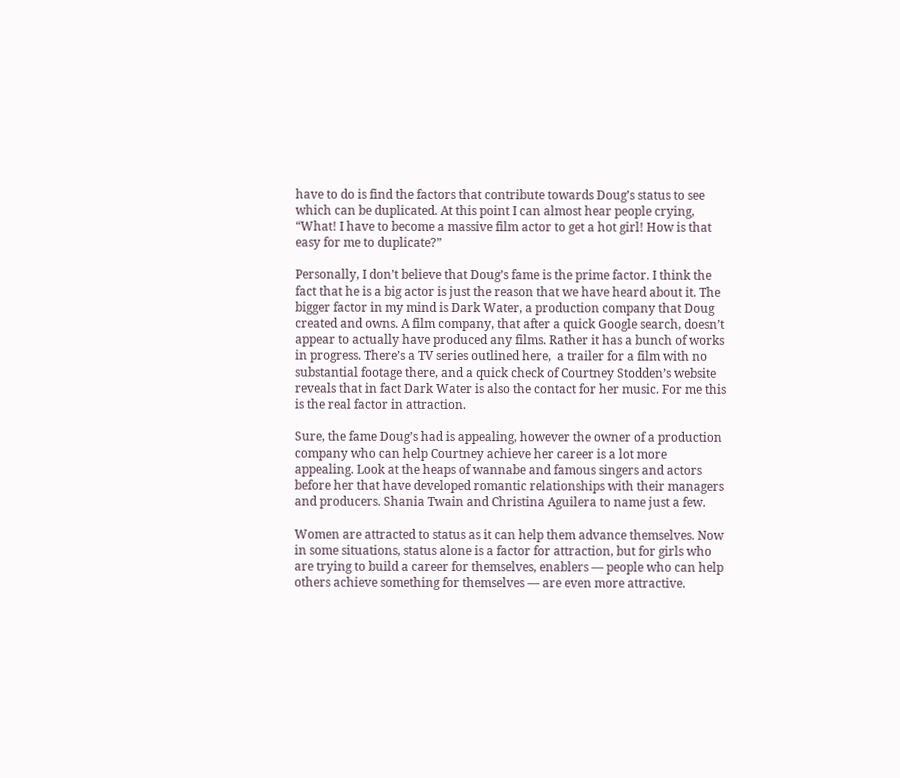have to do is find the factors that contribute towards Doug’s status to see which can be duplicated. At this point I can almost hear people crying, “What! I have to become a massive film actor to get a hot girl! How is that easy for me to duplicate?”

Personally, I don’t believe that Doug’s fame is the prime factor. I think the fact that he is a big actor is just the reason that we have heard about it. The bigger factor in my mind is Dark Water, a production company that Doug created and owns. A film company, that after a quick Google search, doesn’t appear to actually have produced any films. Rather it has a bunch of works in progress. There’s a TV series outlined here,  a trailer for a film with no substantial footage there, and a quick check of Courtney Stodden’s website reveals that in fact Dark Water is also the contact for her music. For me this is the real factor in attraction.

Sure, the fame Doug’s had is appealing, however the owner of a production company who can help Courtney achieve her career is a lot more appealing. Look at the heaps of wannabe and famous singers and actors before her that have developed romantic relationships with their managers and producers. Shania Twain and Christina Aguilera to name just a few.

Women are attracted to status as it can help them advance themselves. Now in some situations, status alone is a factor for attraction, but for girls who are trying to build a career for themselves, enablers — people who can help others achieve something for themselves — are even more attractive.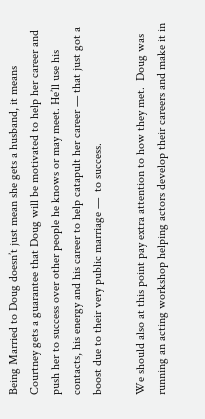Being Married to Doug doesn’t just mean she gets a husband, it means Courtney gets a guarantee that Doug will be motivated to help her career and push her to success over other people he knows or may meet. He’ll use his contacts, his energy and his career to help catapult her career — that just got a boost due to their very public marriage —  to success.

We should also at this point pay extra attention to how they met.  Doug was running an acting workshop helping actors develop their careers and make it in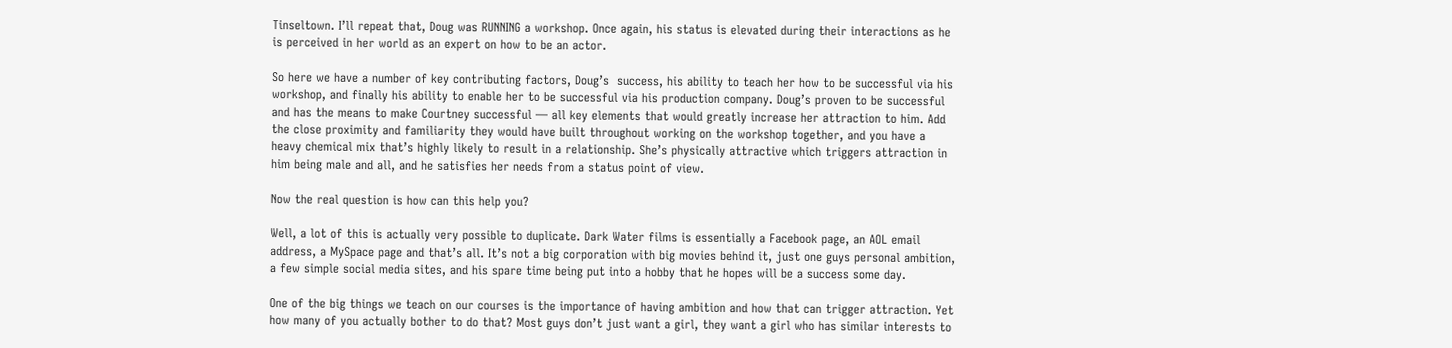Tinseltown. I’ll repeat that, Doug was RUNNING a workshop. Once again, his status is elevated during their interactions as he is perceived in her world as an expert on how to be an actor.

So here we have a number of key contributing factors, Doug’s  success, his ability to teach her how to be successful via his workshop, and finally his ability to enable her to be successful via his production company. Doug’s proven to be successful and has the means to make Courtney successful — all key elements that would greatly increase her attraction to him. Add the close proximity and familiarity they would have built throughout working on the workshop together, and you have a heavy chemical mix that’s highly likely to result in a relationship. She’s physically attractive which triggers attraction in him being male and all, and he satisfies her needs from a status point of view.

Now the real question is how can this help you?

Well, a lot of this is actually very possible to duplicate. Dark Water films is essentially a Facebook page, an AOL email address, a MySpace page and that’s all. It’s not a big corporation with big movies behind it, just one guys personal ambition, a few simple social media sites, and his spare time being put into a hobby that he hopes will be a success some day.

One of the big things we teach on our courses is the importance of having ambition and how that can trigger attraction. Yet how many of you actually bother to do that? Most guys don’t just want a girl, they want a girl who has similar interests to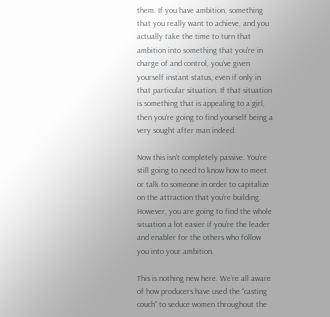them. If you have ambition, something that you really want to achieve, and you actually take the time to turn that ambition into something that you’re in charge of and control, you’ve given yourself instant status, even if only in that particular situation. If that situation is something that is appealing to a girl, then you’re going to find yourself being a very sought after man indeed.

Now this isn’t completely passive. You’re still going to need to know how to meet or talk to someone in order to capitalize on the attraction that you’re building. However, you are going to find the whole situation a lot easier if you’re the leader and enabler for the others who follow you into your ambition.

This is nothing new here. We’re all aware of how producers have used the “casting couch” to seduce women throughout the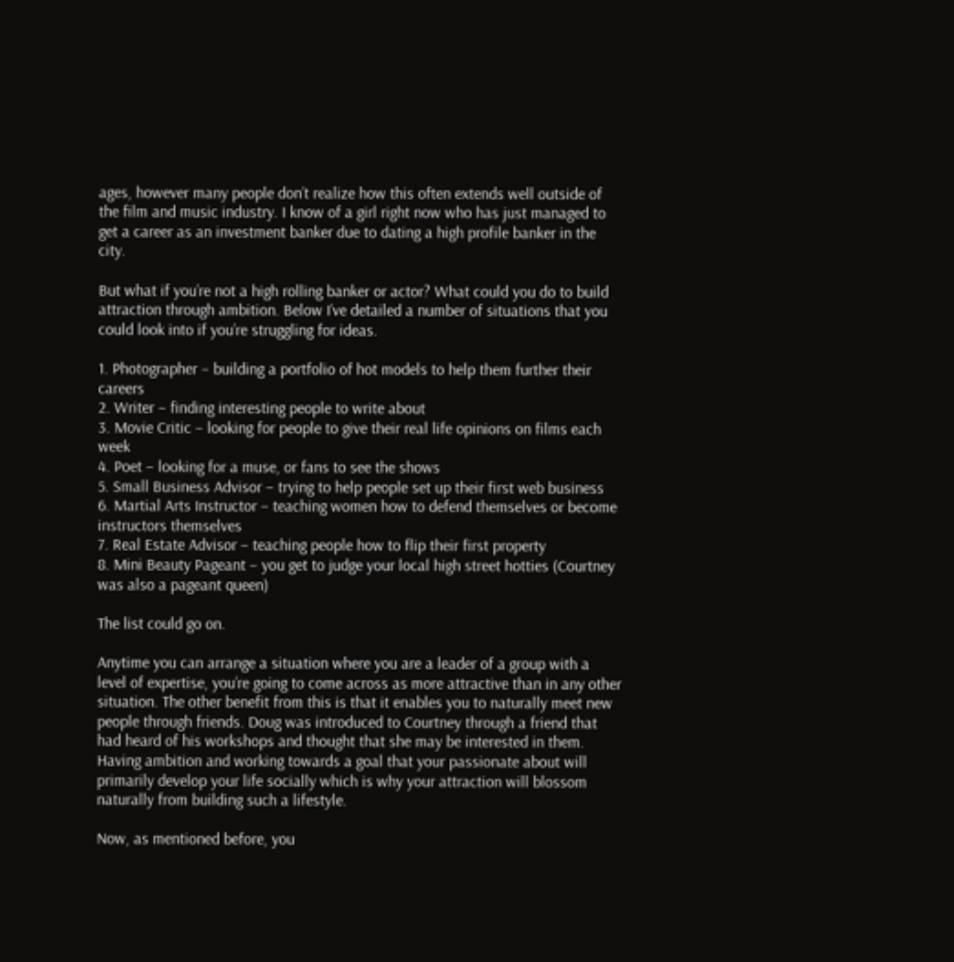ages, however many people don’t realize how this often extends well outside of the film and music industry. I know of a girl right now who has just managed to get a career as an investment banker due to dating a high profile banker in the city.

But what if you’re not a high rolling banker or actor? What could you do to build attraction through ambition. Below I’ve detailed a number of situations that you could look into if you’re struggling for ideas.

1. Photographer – building a portfolio of hot models to help them further their careers
2. Writer – finding interesting people to write about
3. Movie Critic – looking for people to give their real life opinions on films each week
4. Poet – looking for a muse, or fans to see the shows
5. Small Business Advisor – trying to help people set up their first web business
6. Martial Arts Instructor – teaching women how to defend themselves or become instructors themselves
7. Real Estate Advisor – teaching people how to flip their first property
8. Mini Beauty Pageant – you get to judge your local high street hotties (Courtney was also a pageant queen)

The list could go on.

Anytime you can arrange a situation where you are a leader of a group with a level of expertise, you’re going to come across as more attractive than in any other situation. The other benefit from this is that it enables you to naturally meet new people through friends. Doug was introduced to Courtney through a friend that had heard of his workshops and thought that she may be interested in them. Having ambition and working towards a goal that your passionate about will primarily develop your life socially which is why your attraction will blossom naturally from building such a lifestyle.

Now, as mentioned before, you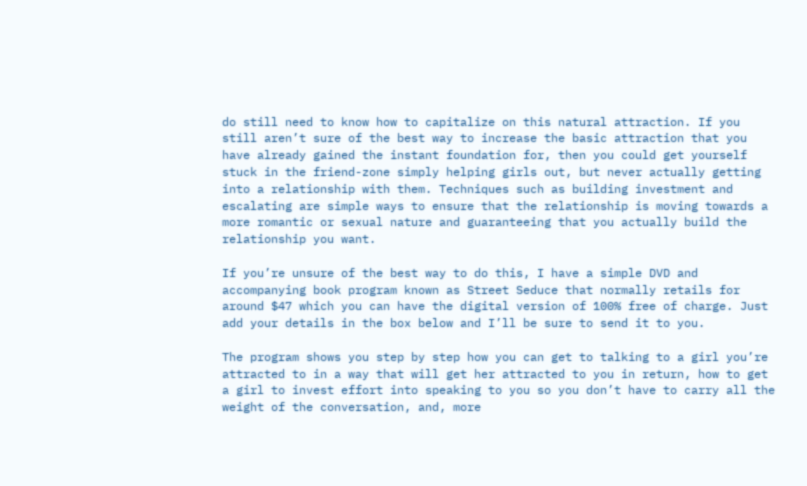do still need to know how to capitalize on this natural attraction. If you still aren’t sure of the best way to increase the basic attraction that you have already gained the instant foundation for, then you could get yourself stuck in the friend-zone simply helping girls out, but never actually getting into a relationship with them. Techniques such as building investment and escalating are simple ways to ensure that the relationship is moving towards a more romantic or sexual nature and guaranteeing that you actually build the relationship you want.

If you’re unsure of the best way to do this, I have a simple DVD and accompanying book program known as Street Seduce that normally retails for around $47 which you can have the digital version of 100% free of charge. Just add your details in the box below and I’ll be sure to send it to you.

The program shows you step by step how you can get to talking to a girl you’re attracted to in a way that will get her attracted to you in return, how to get a girl to invest effort into speaking to you so you don’t have to carry all the weight of the conversation, and, more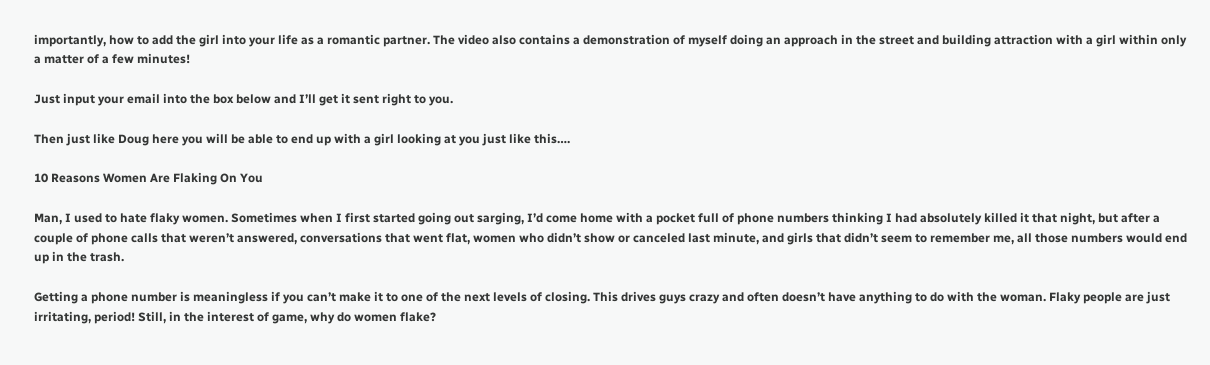importantly, how to add the girl into your life as a romantic partner. The video also contains a demonstration of myself doing an approach in the street and building attraction with a girl within only a matter of a few minutes!

Just input your email into the box below and I’ll get it sent right to you.

Then just like Doug here you will be able to end up with a girl looking at you just like this….

10 Reasons Women Are Flaking On You

Man, I used to hate flaky women. Sometimes when I first started going out sarging, I’d come home with a pocket full of phone numbers thinking I had absolutely killed it that night, but after a couple of phone calls that weren’t answered, conversations that went flat, women who didn’t show or canceled last minute, and girls that didn’t seem to remember me, all those numbers would end up in the trash.

Getting a phone number is meaningless if you can’t make it to one of the next levels of closing. This drives guys crazy and often doesn’t have anything to do with the woman. Flaky people are just irritating, period! Still, in the interest of game, why do women flake?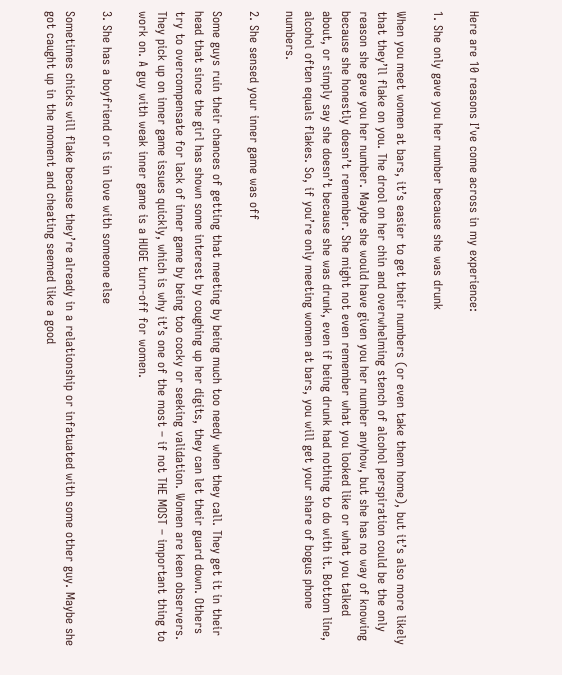Here are 10 reasons I’ve come across in my experience:

1. She only gave you her number because she was drunk

When you meet women at bars, it’s easier to get their numbers (or even take them home), but it’s also more likely that they’ll flake on you. The drool on her chin and overwhelming stench of alcohol perspiration could be the only reason she gave you her number. Maybe she would have given you her number anyhow, but she has no way of knowing because she honestly doesn’t remember. She might not even remember what you looked like or what you talked about, or simply say she doesn’t because she was drunk, even if being drunk had nothing to do with it. Bottom line, alcohol often equals flakes. So, if you’re only meeting women at bars, you will get your share of bogus phone numbers.

2. She sensed your inner game was off

Some guys ruin their chances of getting that meeting by being much too needy when they call. They get it in their head that since the girl has shown some interest by coughing up her digits, they can let their guard down. Others try to overcompensate for lack of inner game by being too cocky or seeking validation. Women are keen observers. They pick up on inner game issues quickly, which is why it’s one of the most – if not THE MOST – important thing to work on. A guy with weak inner game is a HUGE turn-off for women.

3. She has a boyfriend or is in love with someone else

Sometimes chicks will flake because they’re already in a relationship or infatuated with some other guy. Maybe she got caught up in the moment and cheating seemed like a good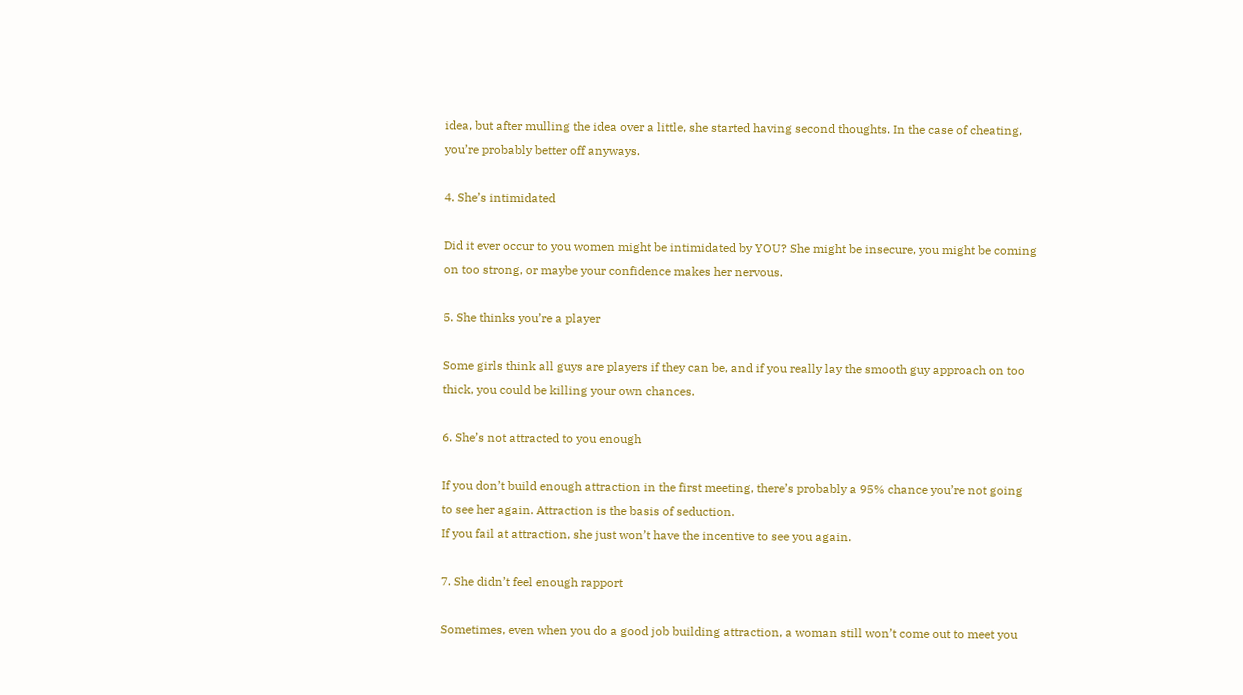idea, but after mulling the idea over a little, she started having second thoughts. In the case of cheating, you’re probably better off anyways.

4. She’s intimidated

Did it ever occur to you women might be intimidated by YOU? She might be insecure, you might be coming on too strong, or maybe your confidence makes her nervous.

5. She thinks you’re a player

Some girls think all guys are players if they can be, and if you really lay the smooth guy approach on too thick, you could be killing your own chances.

6. She’s not attracted to you enough

If you don’t build enough attraction in the first meeting, there’s probably a 95% chance you’re not going to see her again. Attraction is the basis of seduction.
If you fail at attraction, she just won’t have the incentive to see you again.

7. She didn’t feel enough rapport

Sometimes, even when you do a good job building attraction, a woman still won’t come out to meet you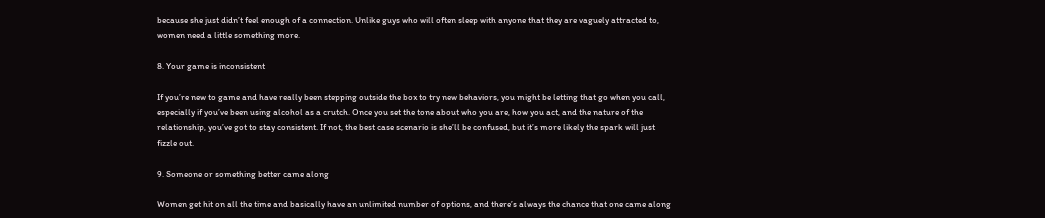because she just didn’t feel enough of a connection. Unlike guys who will often sleep with anyone that they are vaguely attracted to, women need a little something more.

8. Your game is inconsistent

If you’re new to game and have really been stepping outside the box to try new behaviors, you might be letting that go when you call, especially if you’ve been using alcohol as a crutch. Once you set the tone about who you are, how you act, and the nature of the relationship, you’ve got to stay consistent. If not, the best case scenario is she’ll be confused, but it’s more likely the spark will just fizzle out.

9. Someone or something better came along

Women get hit on all the time and basically have an unlimited number of options, and there’s always the chance that one came along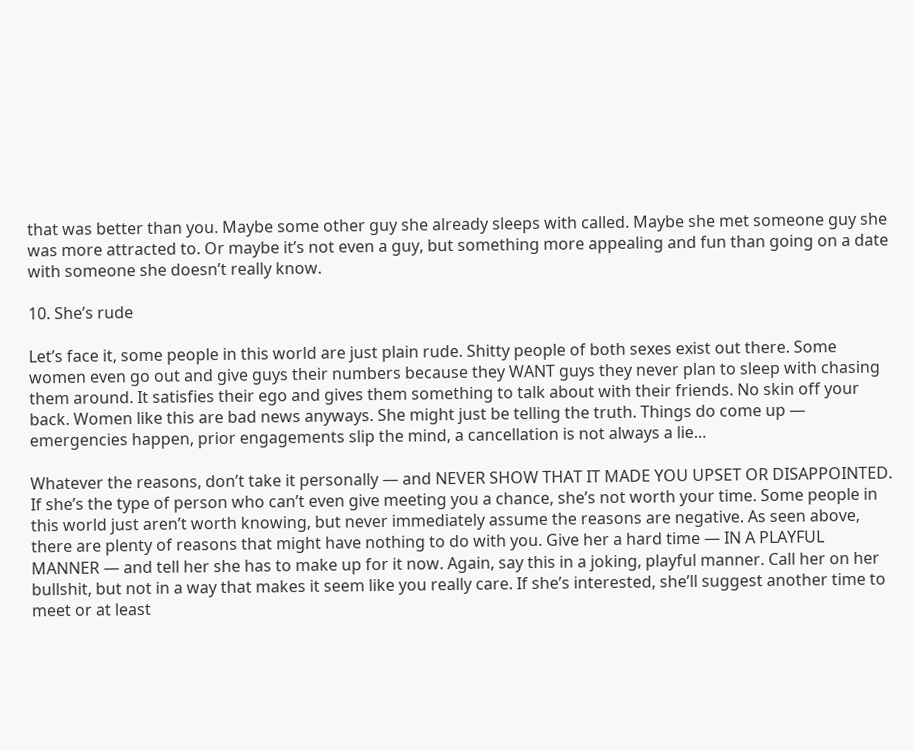that was better than you. Maybe some other guy she already sleeps with called. Maybe she met someone guy she was more attracted to. Or maybe it’s not even a guy, but something more appealing and fun than going on a date with someone she doesn’t really know.

10. She’s rude

Let’s face it, some people in this world are just plain rude. Shitty people of both sexes exist out there. Some women even go out and give guys their numbers because they WANT guys they never plan to sleep with chasing them around. It satisfies their ego and gives them something to talk about with their friends. No skin off your back. Women like this are bad news anyways. She might just be telling the truth. Things do come up — emergencies happen, prior engagements slip the mind, a cancellation is not always a lie…

Whatever the reasons, don’t take it personally — and NEVER SHOW THAT IT MADE YOU UPSET OR DISAPPOINTED. If she’s the type of person who can’t even give meeting you a chance, she’s not worth your time. Some people in this world just aren’t worth knowing, but never immediately assume the reasons are negative. As seen above, there are plenty of reasons that might have nothing to do with you. Give her a hard time — IN A PLAYFUL MANNER — and tell her she has to make up for it now. Again, say this in a joking, playful manner. Call her on her bullshit, but not in a way that makes it seem like you really care. If she’s interested, she’ll suggest another time to meet or at least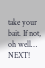take your bait. If not, oh well… NEXT!